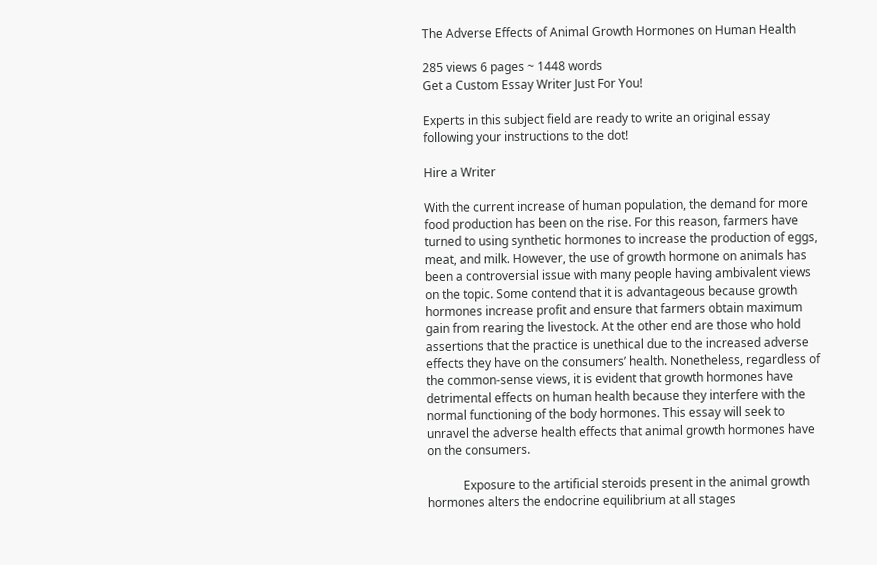The Adverse Effects of Animal Growth Hormones on Human Health

285 views 6 pages ~ 1448 words
Get a Custom Essay Writer Just For You!

Experts in this subject field are ready to write an original essay following your instructions to the dot!

Hire a Writer

With the current increase of human population, the demand for more food production has been on the rise. For this reason, farmers have turned to using synthetic hormones to increase the production of eggs, meat, and milk. However, the use of growth hormone on animals has been a controversial issue with many people having ambivalent views on the topic. Some contend that it is advantageous because growth hormones increase profit and ensure that farmers obtain maximum gain from rearing the livestock. At the other end are those who hold assertions that the practice is unethical due to the increased adverse effects they have on the consumers’ health. Nonetheless, regardless of the common-sense views, it is evident that growth hormones have detrimental effects on human health because they interfere with the normal functioning of the body hormones. This essay will seek to unravel the adverse health effects that animal growth hormones have on the consumers.

            Exposure to the artificial steroids present in the animal growth hormones alters the endocrine equilibrium at all stages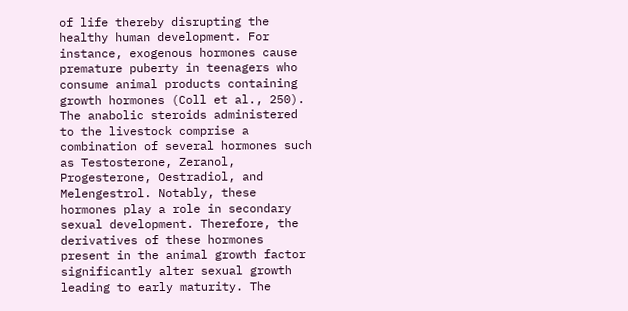of life thereby disrupting the healthy human development. For instance, exogenous hormones cause premature puberty in teenagers who consume animal products containing growth hormones (Coll et al., 250). The anabolic steroids administered to the livestock comprise a combination of several hormones such as Testosterone, Zeranol, Progesterone, Oestradiol, and Melengestrol. Notably, these hormones play a role in secondary sexual development. Therefore, the derivatives of these hormones present in the animal growth factor significantly alter sexual growth leading to early maturity. The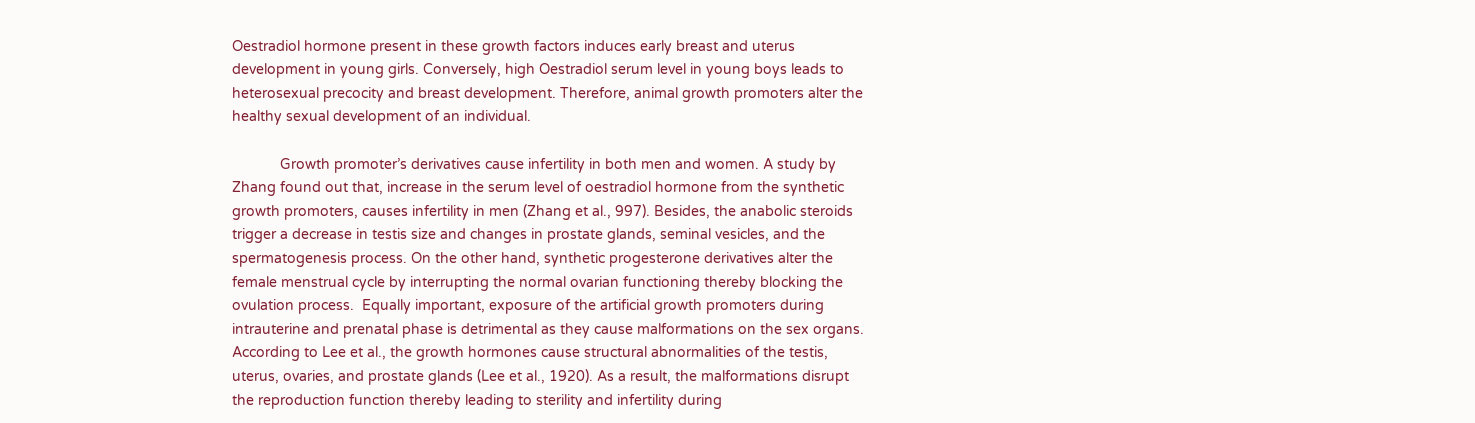Oestradiol hormone present in these growth factors induces early breast and uterus development in young girls. Conversely, high Oestradiol serum level in young boys leads to heterosexual precocity and breast development. Therefore, animal growth promoters alter the healthy sexual development of an individual.

            Growth promoter’s derivatives cause infertility in both men and women. A study by Zhang found out that, increase in the serum level of oestradiol hormone from the synthetic growth promoters, causes infertility in men (Zhang et al., 997). Besides, the anabolic steroids trigger a decrease in testis size and changes in prostate glands, seminal vesicles, and the spermatogenesis process. On the other hand, synthetic progesterone derivatives alter the female menstrual cycle by interrupting the normal ovarian functioning thereby blocking the ovulation process.  Equally important, exposure of the artificial growth promoters during intrauterine and prenatal phase is detrimental as they cause malformations on the sex organs. According to Lee et al., the growth hormones cause structural abnormalities of the testis, uterus, ovaries, and prostate glands (Lee et al., 1920). As a result, the malformations disrupt the reproduction function thereby leading to sterility and infertility during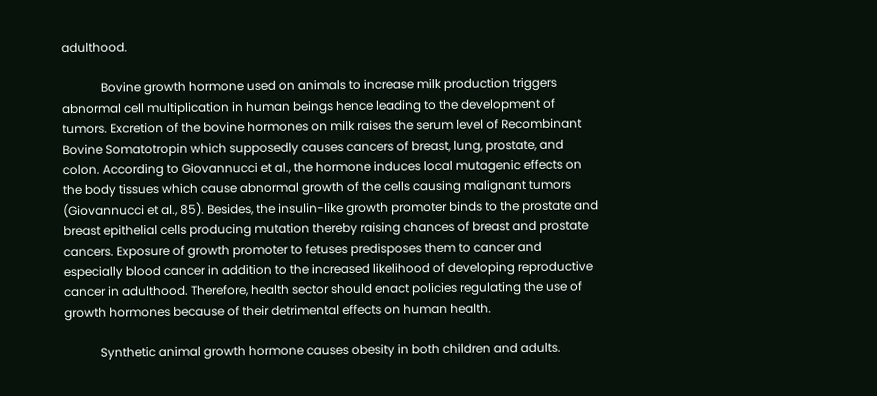adulthood.

             Bovine growth hormone used on animals to increase milk production triggers abnormal cell multiplication in human beings hence leading to the development of tumors. Excretion of the bovine hormones on milk raises the serum level of Recombinant Bovine Somatotropin which supposedly causes cancers of breast, lung, prostate, and colon. According to Giovannucci et al., the hormone induces local mutagenic effects on the body tissues which cause abnormal growth of the cells causing malignant tumors (Giovannucci et al., 85). Besides, the insulin-like growth promoter binds to the prostate and breast epithelial cells producing mutation thereby raising chances of breast and prostate cancers. Exposure of growth promoter to fetuses predisposes them to cancer and especially blood cancer in addition to the increased likelihood of developing reproductive cancer in adulthood. Therefore, health sector should enact policies regulating the use of growth hormones because of their detrimental effects on human health.

            Synthetic animal growth hormone causes obesity in both children and adults.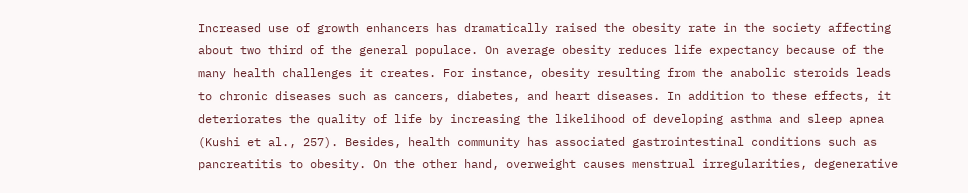Increased use of growth enhancers has dramatically raised the obesity rate in the society affecting about two third of the general populace. On average obesity reduces life expectancy because of the many health challenges it creates. For instance, obesity resulting from the anabolic steroids leads to chronic diseases such as cancers, diabetes, and heart diseases. In addition to these effects, it deteriorates the quality of life by increasing the likelihood of developing asthma and sleep apnea (Kushi et al., 257). Besides, health community has associated gastrointestinal conditions such as pancreatitis to obesity. On the other hand, overweight causes menstrual irregularities, degenerative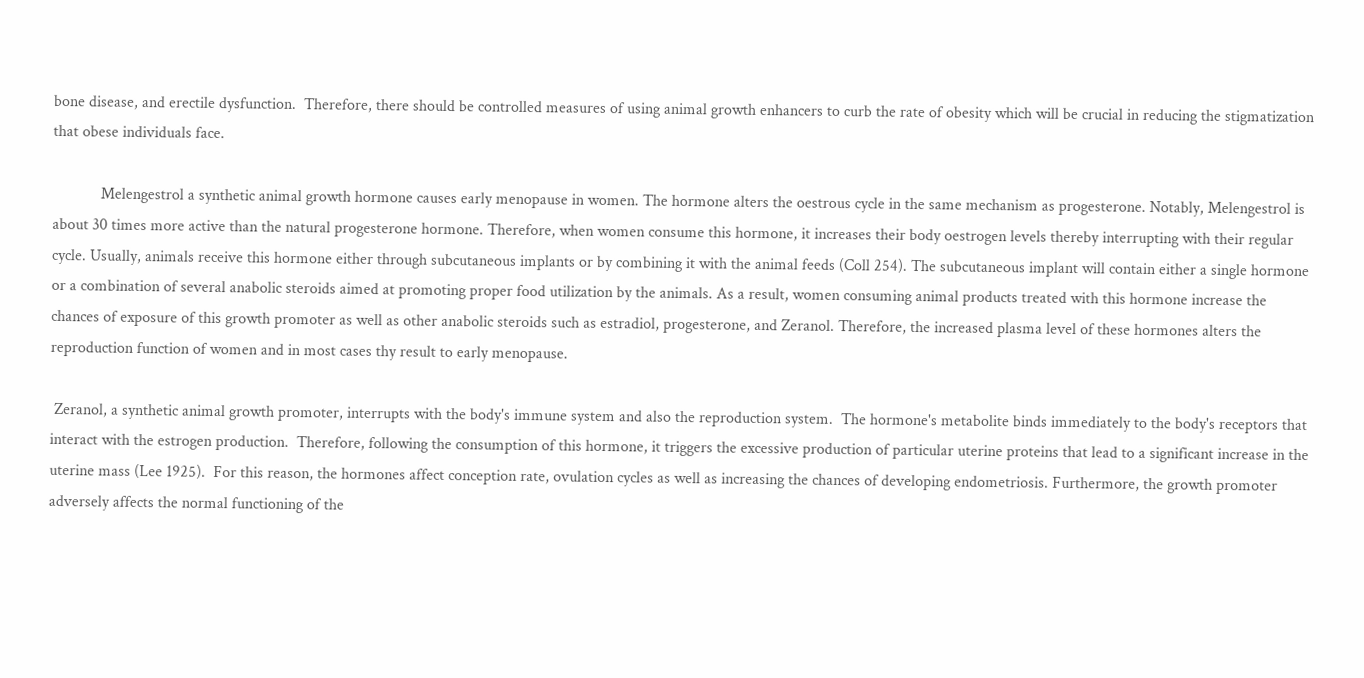bone disease, and erectile dysfunction.  Therefore, there should be controlled measures of using animal growth enhancers to curb the rate of obesity which will be crucial in reducing the stigmatization that obese individuals face.

            Melengestrol a synthetic animal growth hormone causes early menopause in women. The hormone alters the oestrous cycle in the same mechanism as progesterone. Notably, Melengestrol is about 30 times more active than the natural progesterone hormone. Therefore, when women consume this hormone, it increases their body oestrogen levels thereby interrupting with their regular cycle. Usually, animals receive this hormone either through subcutaneous implants or by combining it with the animal feeds (Coll 254). The subcutaneous implant will contain either a single hormone or a combination of several anabolic steroids aimed at promoting proper food utilization by the animals. As a result, women consuming animal products treated with this hormone increase the chances of exposure of this growth promoter as well as other anabolic steroids such as estradiol, progesterone, and Zeranol. Therefore, the increased plasma level of these hormones alters the reproduction function of women and in most cases thy result to early menopause.

 Zeranol, a synthetic animal growth promoter, interrupts with the body's immune system and also the reproduction system.  The hormone's metabolite binds immediately to the body's receptors that interact with the estrogen production.  Therefore, following the consumption of this hormone, it triggers the excessive production of particular uterine proteins that lead to a significant increase in the uterine mass (Lee 1925).  For this reason, the hormones affect conception rate, ovulation cycles as well as increasing the chances of developing endometriosis. Furthermore, the growth promoter adversely affects the normal functioning of the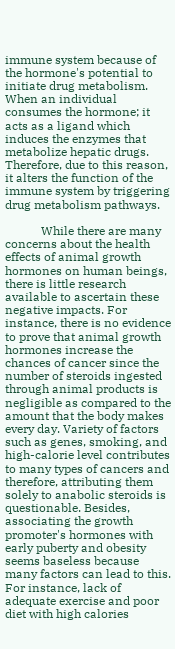immune system because of the hormone's potential to initiate drug metabolism.  When an individual consumes the hormone; it acts as a ligand which induces the enzymes that metabolize hepatic drugs. Therefore, due to this reason, it alters the function of the immune system by triggering drug metabolism pathways.

            While there are many concerns about the health effects of animal growth hormones on human beings, there is little research available to ascertain these negative impacts. For instance, there is no evidence to prove that animal growth hormones increase the chances of cancer since the number of steroids ingested through animal products is negligible as compared to the amount that the body makes every day. Variety of factors such as genes, smoking, and high-calorie level contributes to many types of cancers and therefore, attributing them solely to anabolic steroids is questionable. Besides, associating the growth promoter's hormones with early puberty and obesity seems baseless because many factors can lead to this. For instance, lack of adequate exercise and poor diet with high calories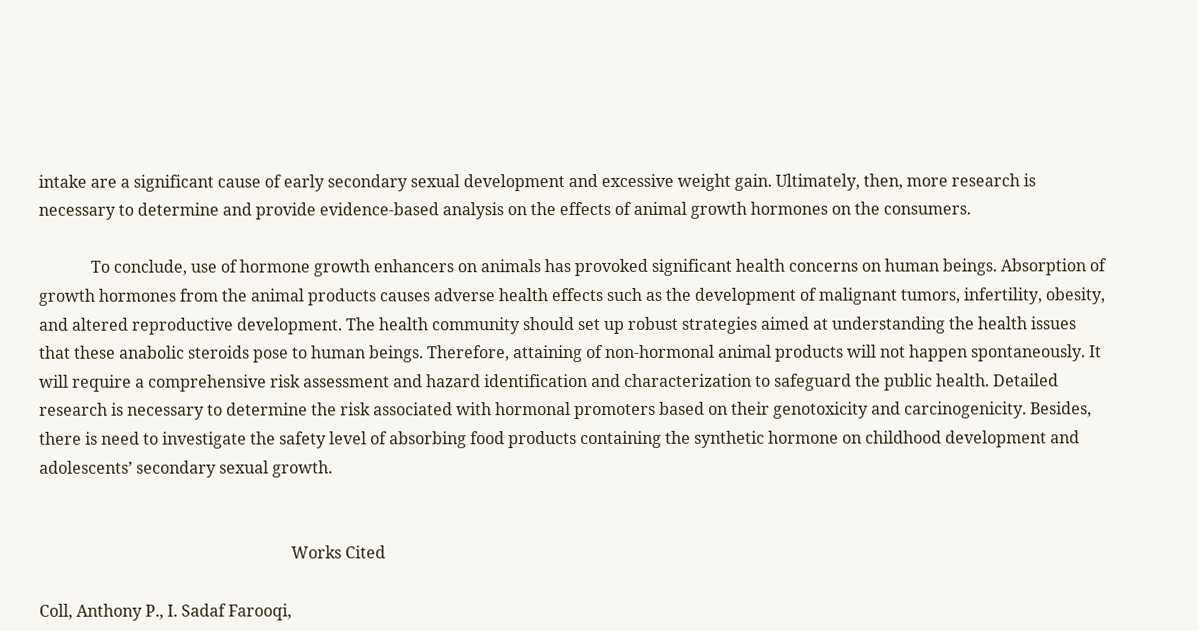intake are a significant cause of early secondary sexual development and excessive weight gain. Ultimately, then, more research is necessary to determine and provide evidence-based analysis on the effects of animal growth hormones on the consumers.

             To conclude, use of hormone growth enhancers on animals has provoked significant health concerns on human beings. Absorption of growth hormones from the animal products causes adverse health effects such as the development of malignant tumors, infertility, obesity, and altered reproductive development. The health community should set up robust strategies aimed at understanding the health issues that these anabolic steroids pose to human beings. Therefore, attaining of non-hormonal animal products will not happen spontaneously. It will require a comprehensive risk assessment and hazard identification and characterization to safeguard the public health. Detailed research is necessary to determine the risk associated with hormonal promoters based on their genotoxicity and carcinogenicity. Besides, there is need to investigate the safety level of absorbing food products containing the synthetic hormone on childhood development and adolescents’ secondary sexual growth.


                                                               Works Cited

Coll, Anthony P., I. Sadaf Farooqi,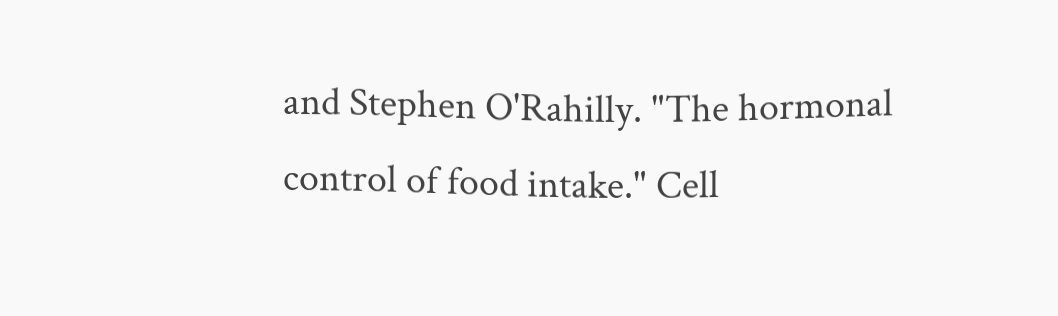and Stephen O'Rahilly. "The hormonal control of food intake." Cell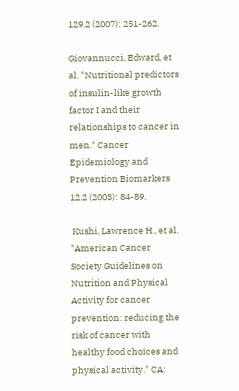129.2 (2007): 251-262.

Giovannucci, Edward, et al. "Nutritional predictors of insulin-like growth factor I and their relationships to cancer in men." Cancer Epidemiology and Prevention Biomarkers 12.2 (2003): 84-89.

 Kushi, Lawrence H., et al. "American Cancer Society Guidelines on Nutrition and Physical Activity for cancer prevention: reducing the risk of cancer with healthy food choices and physical activity." CA: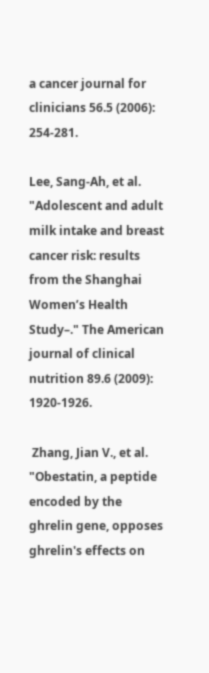a cancer journal for clinicians 56.5 (2006): 254-281.

Lee, Sang-Ah, et al. "Adolescent and adult milk intake and breast cancer risk: results from the Shanghai Women’s Health Study–." The American journal of clinical nutrition 89.6 (2009): 1920-1926.

 Zhang, Jian V., et al. "Obestatin, a peptide encoded by the ghrelin gene, opposes ghrelin's effects on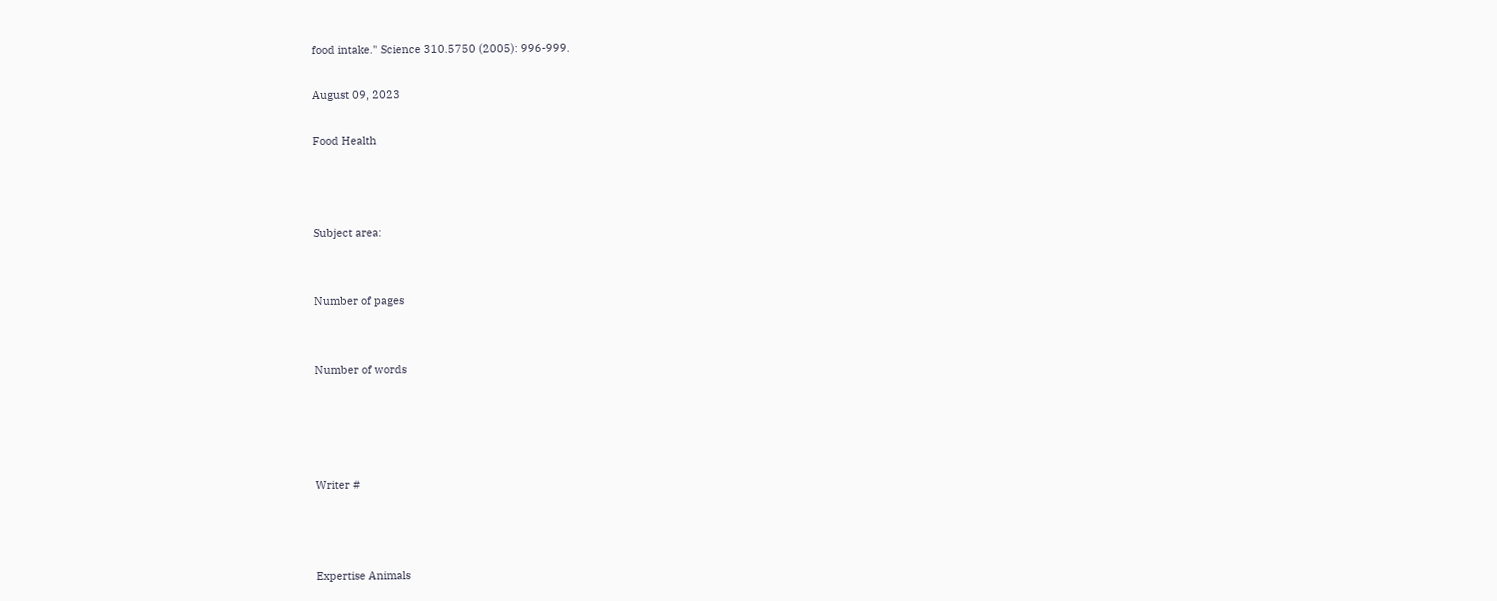food intake." Science 310.5750 (2005): 996-999.

August 09, 2023

Food Health



Subject area:


Number of pages


Number of words




Writer #



Expertise Animals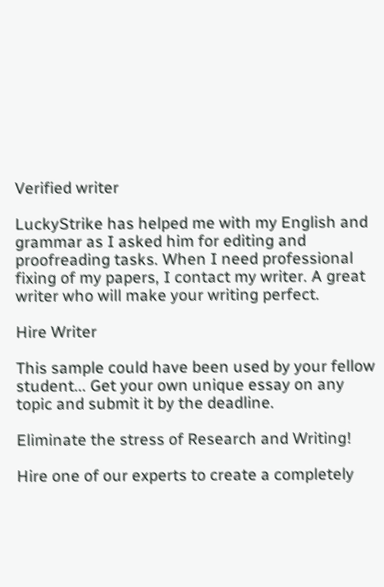Verified writer

LuckyStrike has helped me with my English and grammar as I asked him for editing and proofreading tasks. When I need professional fixing of my papers, I contact my writer. A great writer who will make your writing perfect.

Hire Writer

This sample could have been used by your fellow student... Get your own unique essay on any topic and submit it by the deadline.

Eliminate the stress of Research and Writing!

Hire one of our experts to create a completely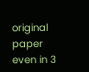original paper even in 3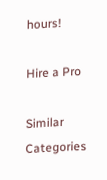hours!

Hire a Pro

Similar Categories